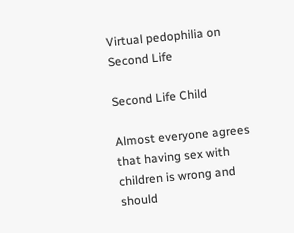Virtual pedophilia on Second Life

Second Life Child

Almost everyone agrees that having sex with children is wrong and should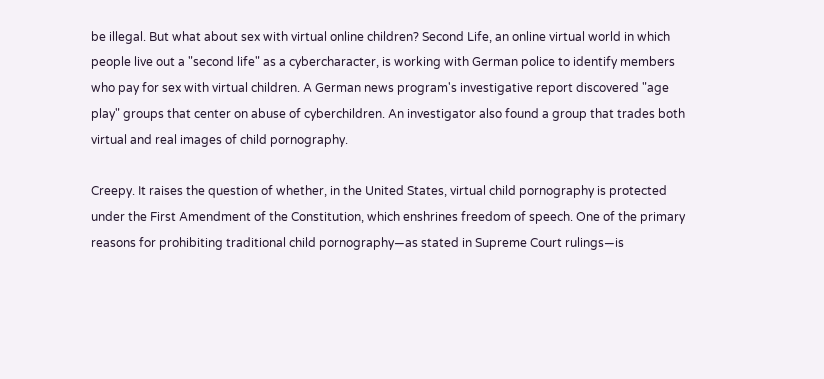be illegal. But what about sex with virtual online children? Second Life, an online virtual world in which people live out a "second life" as a cybercharacter, is working with German police to identify members who pay for sex with virtual children. A German news program's investigative report discovered "age play" groups that center on abuse of cyberchildren. An investigator also found a group that trades both virtual and real images of child pornography.

Creepy. It raises the question of whether, in the United States, virtual child pornography is protected under the First Amendment of the Constitution, which enshrines freedom of speech. One of the primary reasons for prohibiting traditional child pornography—as stated in Supreme Court rulings—is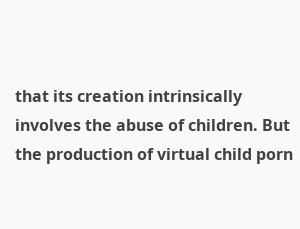that its creation intrinsically involves the abuse of children. But the production of virtual child porn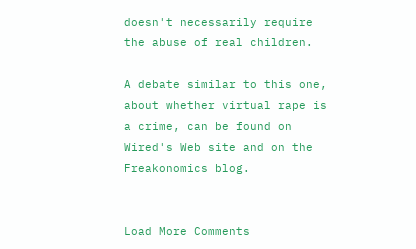doesn't necessarily require the abuse of real children.

A debate similar to this one, about whether virtual rape is a crime, can be found on Wired's Web site and on the Freakonomics blog.


Load More Comments